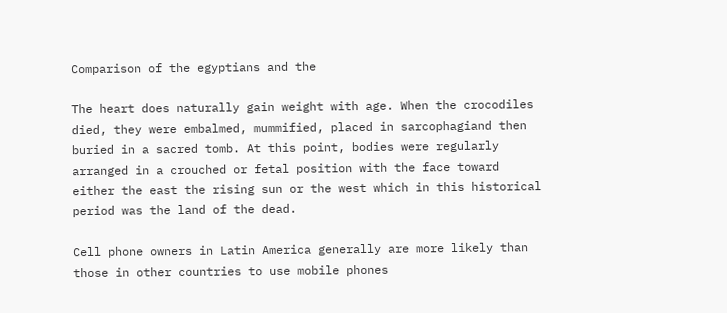Comparison of the egyptians and the

The heart does naturally gain weight with age. When the crocodiles died, they were embalmed, mummified, placed in sarcophagiand then buried in a sacred tomb. At this point, bodies were regularly arranged in a crouched or fetal position with the face toward either the east the rising sun or the west which in this historical period was the land of the dead.

Cell phone owners in Latin America generally are more likely than those in other countries to use mobile phones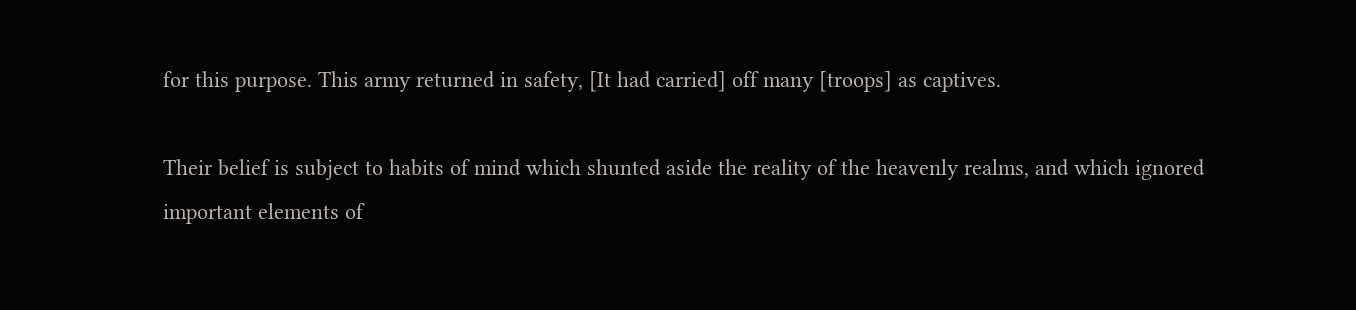for this purpose. This army returned in safety, [It had carried] off many [troops] as captives.

Their belief is subject to habits of mind which shunted aside the reality of the heavenly realms, and which ignored important elements of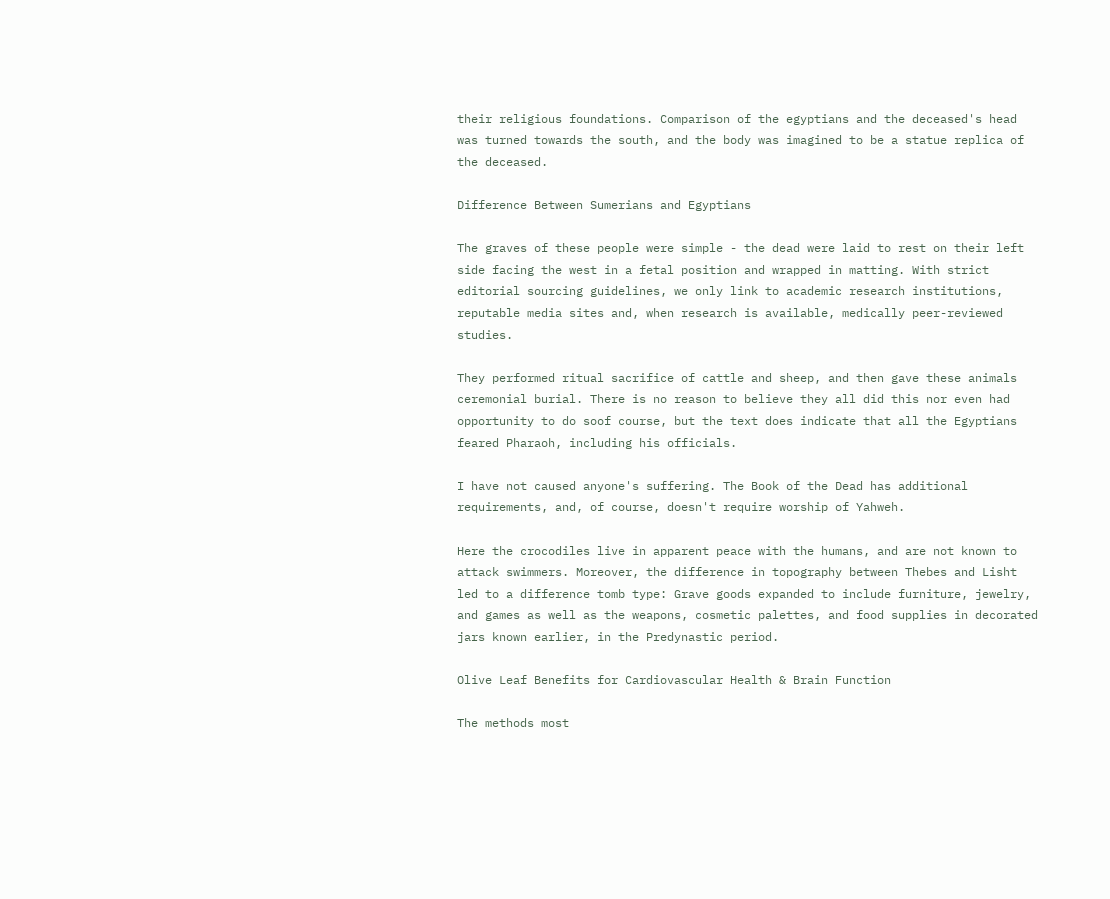their religious foundations. Comparison of the egyptians and the deceased's head was turned towards the south, and the body was imagined to be a statue replica of the deceased.

Difference Between Sumerians and Egyptians

The graves of these people were simple - the dead were laid to rest on their left side facing the west in a fetal position and wrapped in matting. With strict editorial sourcing guidelines, we only link to academic research institutions, reputable media sites and, when research is available, medically peer-reviewed studies.

They performed ritual sacrifice of cattle and sheep, and then gave these animals ceremonial burial. There is no reason to believe they all did this nor even had opportunity to do soof course, but the text does indicate that all the Egyptians feared Pharaoh, including his officials.

I have not caused anyone's suffering. The Book of the Dead has additional requirements, and, of course, doesn't require worship of Yahweh.

Here the crocodiles live in apparent peace with the humans, and are not known to attack swimmers. Moreover, the difference in topography between Thebes and Lisht led to a difference tomb type: Grave goods expanded to include furniture, jewelry, and games as well as the weapons, cosmetic palettes, and food supplies in decorated jars known earlier, in the Predynastic period.

Olive Leaf Benefits for Cardiovascular Health & Brain Function

The methods most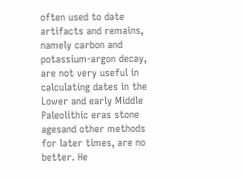often used to date artifacts and remains, namely carbon and potassium-argon decay, are not very useful in calculating dates in the Lower and early Middle Paleolithic eras stone agesand other methods for later times, are no better. He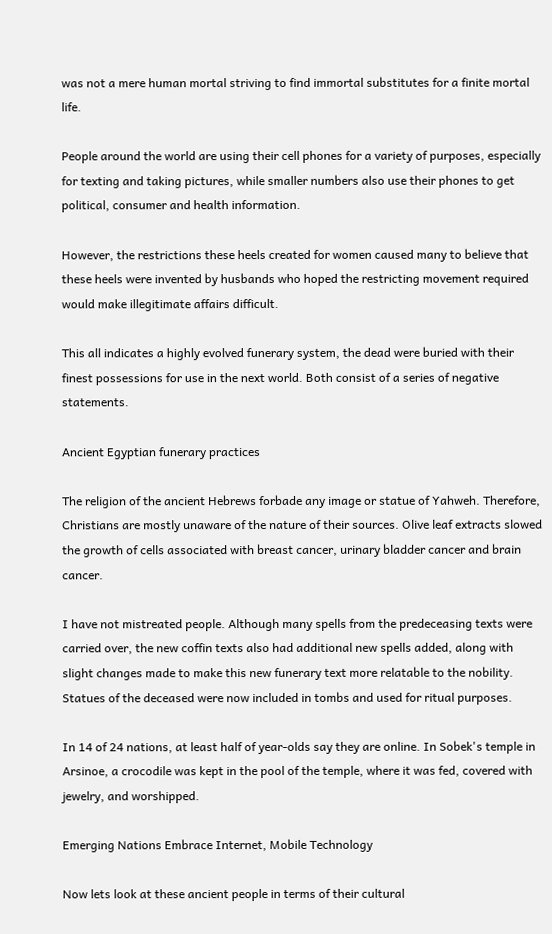was not a mere human mortal striving to find immortal substitutes for a finite mortal life.

People around the world are using their cell phones for a variety of purposes, especially for texting and taking pictures, while smaller numbers also use their phones to get political, consumer and health information.

However, the restrictions these heels created for women caused many to believe that these heels were invented by husbands who hoped the restricting movement required would make illegitimate affairs difficult.

This all indicates a highly evolved funerary system, the dead were buried with their finest possessions for use in the next world. Both consist of a series of negative statements.

Ancient Egyptian funerary practices

The religion of the ancient Hebrews forbade any image or statue of Yahweh. Therefore, Christians are mostly unaware of the nature of their sources. Olive leaf extracts slowed the growth of cells associated with breast cancer, urinary bladder cancer and brain cancer.

I have not mistreated people. Although many spells from the predeceasing texts were carried over, the new coffin texts also had additional new spells added, along with slight changes made to make this new funerary text more relatable to the nobility. Statues of the deceased were now included in tombs and used for ritual purposes.

In 14 of 24 nations, at least half of year-olds say they are online. In Sobek's temple in Arsinoe, a crocodile was kept in the pool of the temple, where it was fed, covered with jewelry, and worshipped.

Emerging Nations Embrace Internet, Mobile Technology

Now lets look at these ancient people in terms of their cultural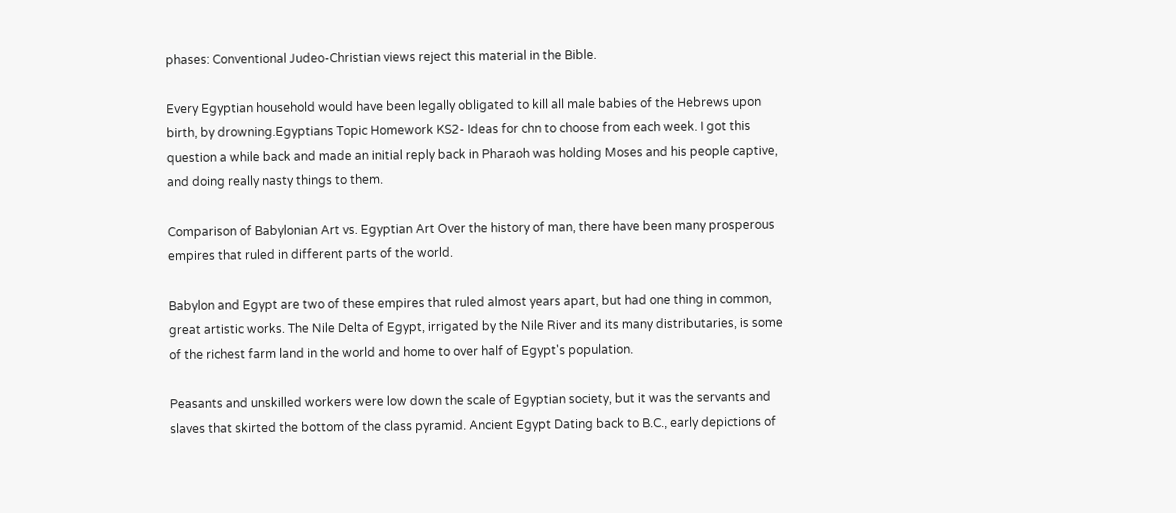phases: Conventional Judeo-Christian views reject this material in the Bible.

Every Egyptian household would have been legally obligated to kill all male babies of the Hebrews upon birth, by drowning.Egyptians Topic Homework KS2- Ideas for chn to choose from each week. I got this question a while back and made an initial reply back in Pharaoh was holding Moses and his people captive, and doing really nasty things to them.

Comparison of Babylonian Art vs. Egyptian Art Over the history of man, there have been many prosperous empires that ruled in different parts of the world.

Babylon and Egypt are two of these empires that ruled almost years apart, but had one thing in common, great artistic works. The Nile Delta of Egypt, irrigated by the Nile River and its many distributaries, is some of the richest farm land in the world and home to over half of Egypt's population.

Peasants and unskilled workers were low down the scale of Egyptian society, but it was the servants and slaves that skirted the bottom of the class pyramid. Ancient Egypt Dating back to B.C., early depictions of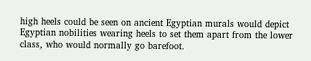high heels could be seen on ancient Egyptian murals would depict Egyptian nobilities wearing heels to set them apart from the lower class, who would normally go barefoot.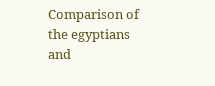Comparison of the egyptians and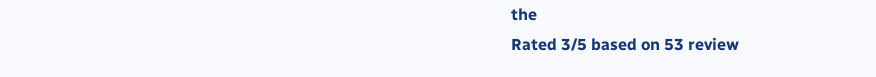the
Rated 3/5 based on 53 review